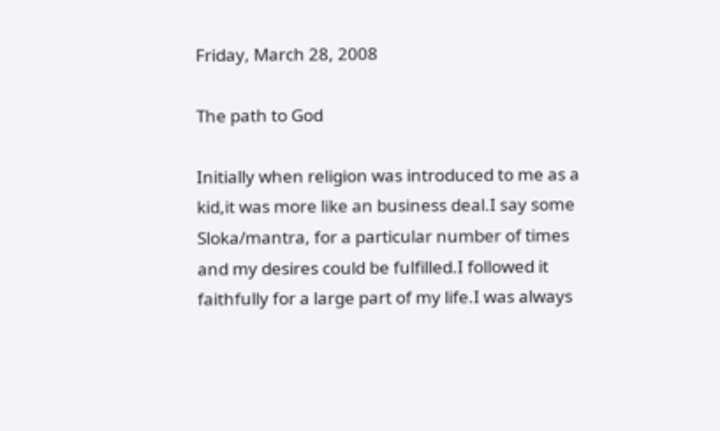Friday, March 28, 2008

The path to God

Initially when religion was introduced to me as a kid,it was more like an business deal.I say some Sloka/mantra, for a particular number of times and my desires could be fulfilled.I followed it faithfully for a large part of my life.I was always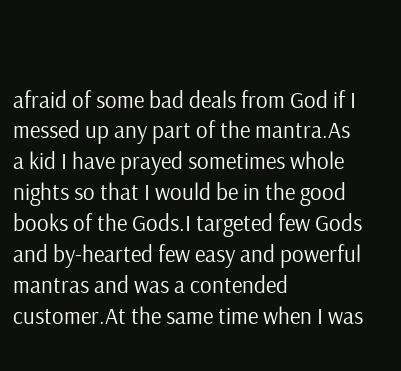afraid of some bad deals from God if I messed up any part of the mantra.As a kid I have prayed sometimes whole nights so that I would be in the good books of the Gods.I targeted few Gods and by-hearted few easy and powerful mantras and was a contended customer.At the same time when I was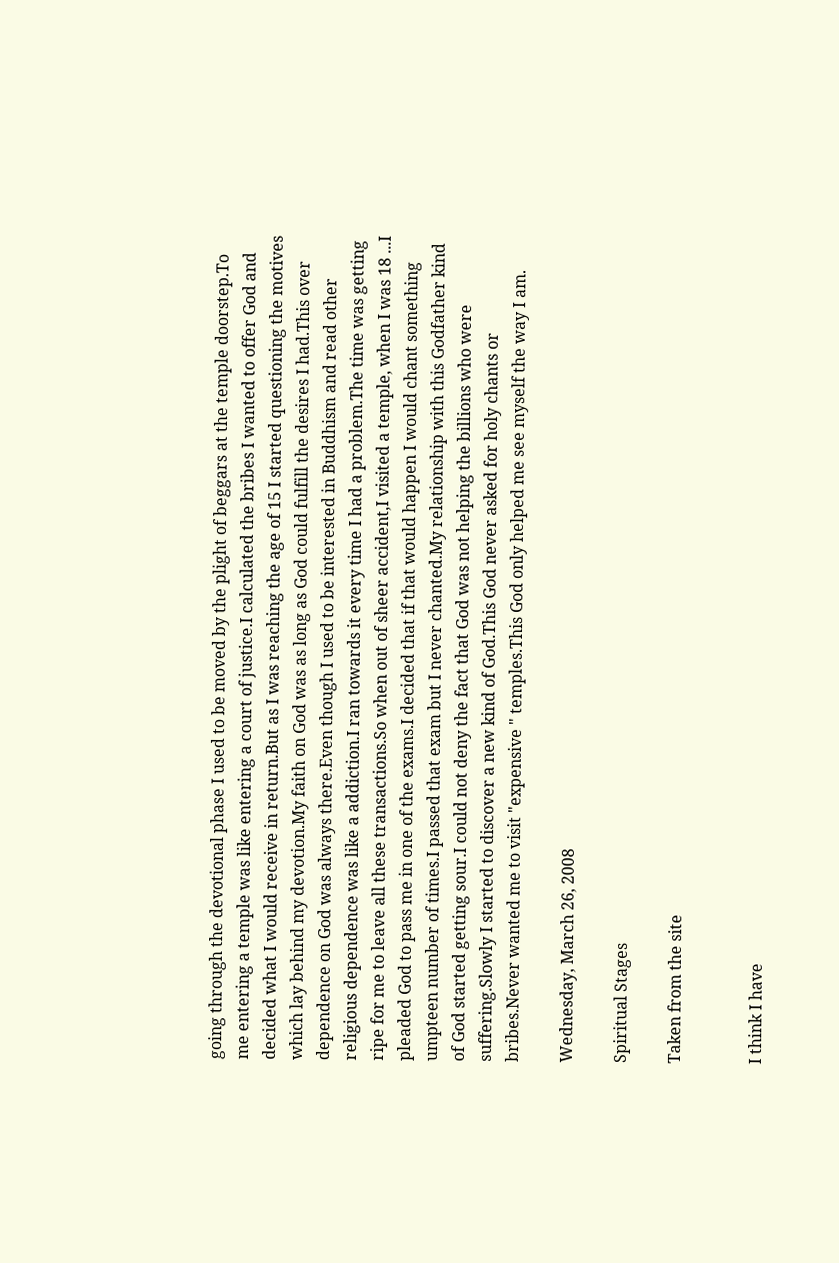going through the devotional phase I used to be moved by the plight of beggars at the temple doorstep.To me entering a temple was like entering a court of justice.I calculated the bribes I wanted to offer God and decided what I would receive in return.But as I was reaching the age of 15 I started questioning the motives which lay behind my devotion.My faith on God was as long as God could fulfill the desires I had.This over dependence on God was always there.Even though I used to be interested in Buddhism and read other religious dependence was like a addiction.I ran towards it every time I had a problem.The time was getting ripe for me to leave all these transactions.So when out of sheer accident,I visited a temple, when I was 18 ...I pleaded God to pass me in one of the exams.I decided that if that would happen I would chant something umpteen number of times.I passed that exam but I never chanted.My relationship with this Godfather kind of God started getting sour.I could not deny the fact that God was not helping the billions who were suffering.Slowly I started to discover a new kind of God.This God never asked for holy chants or bribes.Never wanted me to visit "expensive " temples.This God only helped me see myself the way I am.

Wednesday, March 26, 2008

Spiritual Stages

Taken from the site


I think I have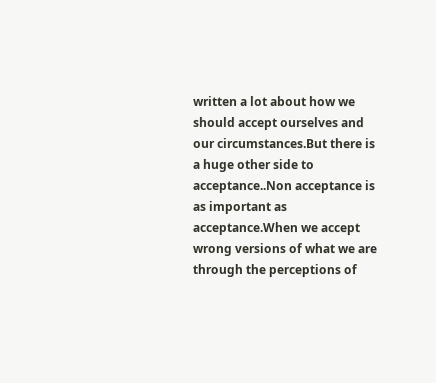written a lot about how we should accept ourselves and our circumstances.But there is a huge other side to acceptance..Non acceptance is as important as acceptance.When we accept wrong versions of what we are through the perceptions of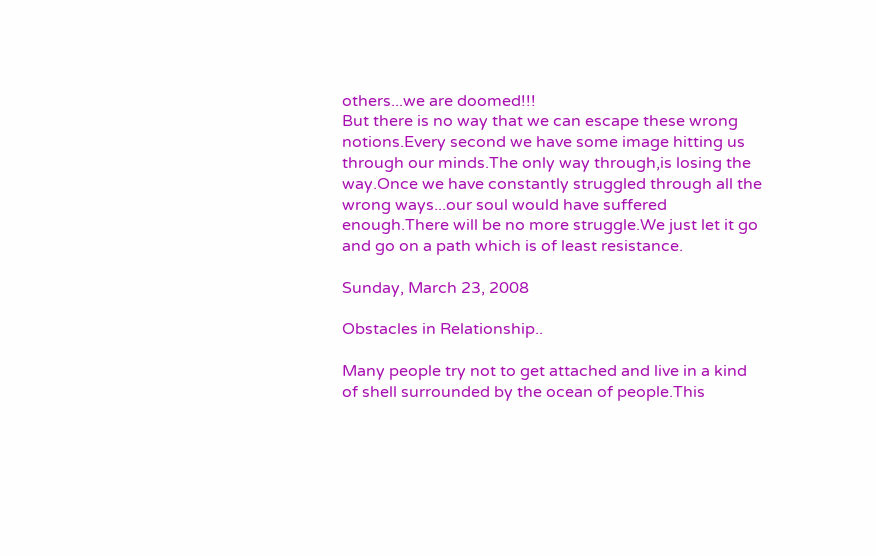others...we are doomed!!!
But there is no way that we can escape these wrong notions.Every second we have some image hitting us through our minds.The only way through,is losing the way.Once we have constantly struggled through all the wrong ways...our soul would have suffered enough.There will be no more struggle.We just let it go and go on a path which is of least resistance.

Sunday, March 23, 2008

Obstacles in Relationship..

Many people try not to get attached and live in a kind of shell surrounded by the ocean of people.This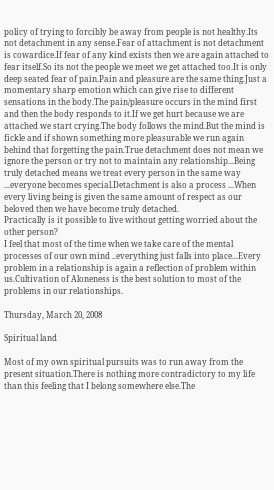policy of trying to forcibly be away from people is not healthy.Its not detachment in any sense.Fear of attachment is not detachment is cowardice.If fear of any kind exists then we are again attached to fear itself.So its not the people we meet we get attached too.It is only deep seated fear of pain.Pain and pleasure are the same thing.Just a momentary sharp emotion which can give rise to different sensations in the body.The pain/pleasure occurs in the mind first and then the body responds to it.If we get hurt because we are attached we start crying.The body follows the mind.But the mind is fickle and if shown something more pleasurable we run again behind that forgetting the pain.True detachment does not mean we ignore the person or try not to maintain any relationship...Being truly detached means we treat every person in the same way ...everyone becomes special.Detachment is also a process ...When every living being is given the same amount of respect as our beloved then we have become truly detached.
Practically is it possible to live without getting worried about the other person?
I feel that most of the time when we take care of the mental processes of our own mind ..everything just falls into place...Every problem in a relationship is again a reflection of problem within us.Cultivation of Aloneness is the best solution to most of the problems in our relationships.

Thursday, March 20, 2008

Spiritual land

Most of my own spiritual pursuits was to run away from the present situation.There is nothing more contradictory to my life than this feeling that I belong somewhere else.The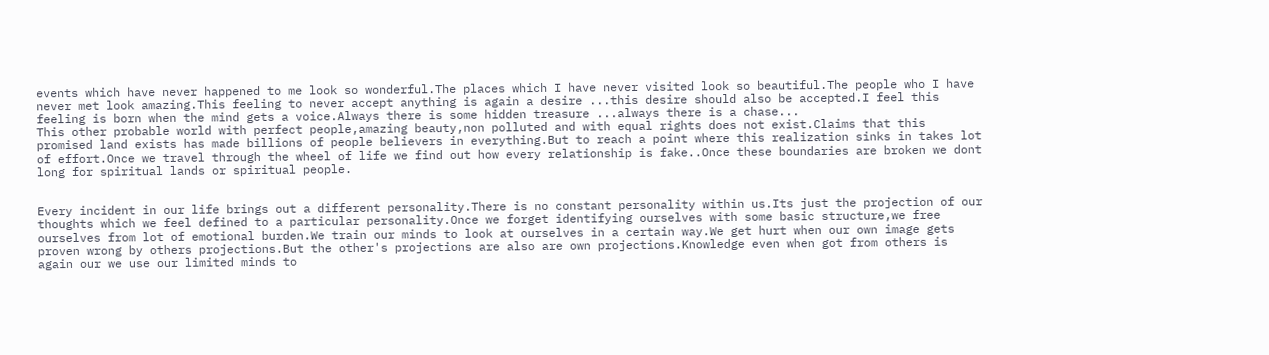events which have never happened to me look so wonderful.The places which I have never visited look so beautiful.The people who I have never met look amazing.This feeling to never accept anything is again a desire ...this desire should also be accepted.I feel this feeling is born when the mind gets a voice.Always there is some hidden treasure ...always there is a chase...
This other probable world with perfect people,amazing beauty,non polluted and with equal rights does not exist.Claims that this promised land exists has made billions of people believers in everything.But to reach a point where this realization sinks in takes lot of effort.Once we travel through the wheel of life we find out how every relationship is fake..Once these boundaries are broken we dont long for spiritual lands or spiritual people.


Every incident in our life brings out a different personality.There is no constant personality within us.Its just the projection of our thoughts which we feel defined to a particular personality.Once we forget identifying ourselves with some basic structure,we free ourselves from lot of emotional burden.We train our minds to look at ourselves in a certain way.We get hurt when our own image gets proven wrong by others projections.But the other's projections are also are own projections.Knowledge even when got from others is again our we use our limited minds to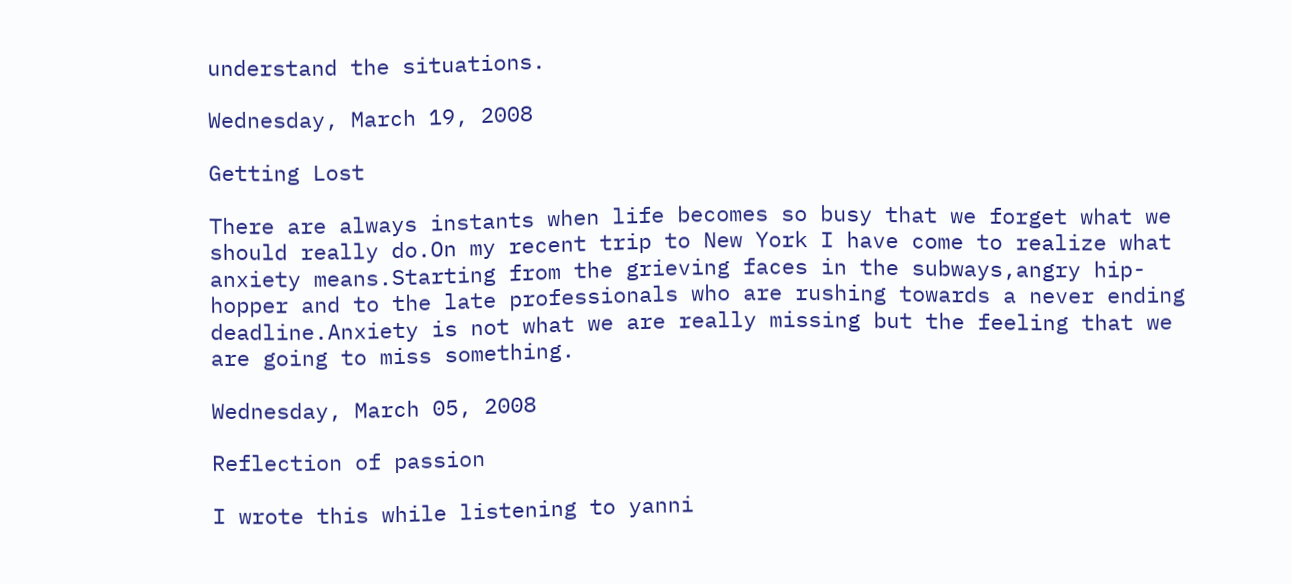understand the situations.

Wednesday, March 19, 2008

Getting Lost

There are always instants when life becomes so busy that we forget what we should really do.On my recent trip to New York I have come to realize what anxiety means.Starting from the grieving faces in the subways,angry hip-hopper and to the late professionals who are rushing towards a never ending deadline.Anxiety is not what we are really missing but the feeling that we are going to miss something.

Wednesday, March 05, 2008

Reflection of passion

I wrote this while listening to yanni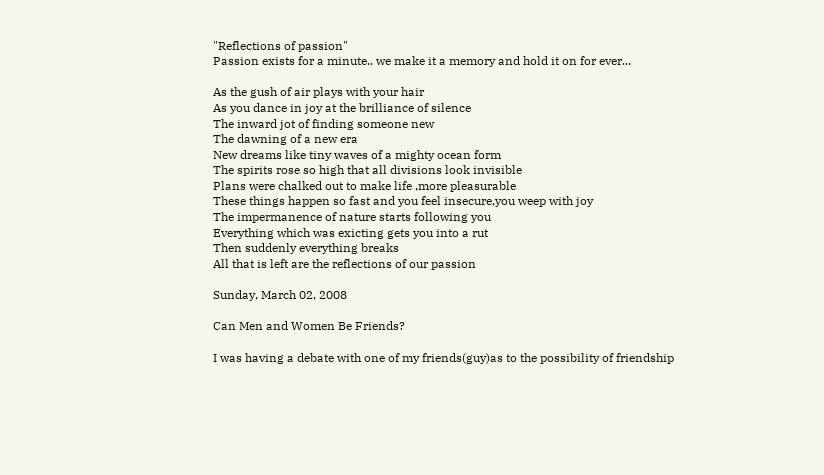"Reflections of passion"
Passion exists for a minute.. we make it a memory and hold it on for ever...

As the gush of air plays with your hair
As you dance in joy at the brilliance of silence
The inward jot of finding someone new
The dawning of a new era
New dreams like tiny waves of a mighty ocean form
The spirits rose so high that all divisions look invisible
Plans were chalked out to make life ,more pleasurable
These things happen so fast and you feel insecure,you weep with joy
The impermanence of nature starts following you
Everything which was exicting gets you into a rut
Then suddenly everything breaks
All that is left are the reflections of our passion

Sunday, March 02, 2008

Can Men and Women Be Friends?

I was having a debate with one of my friends(guy)as to the possibility of friendship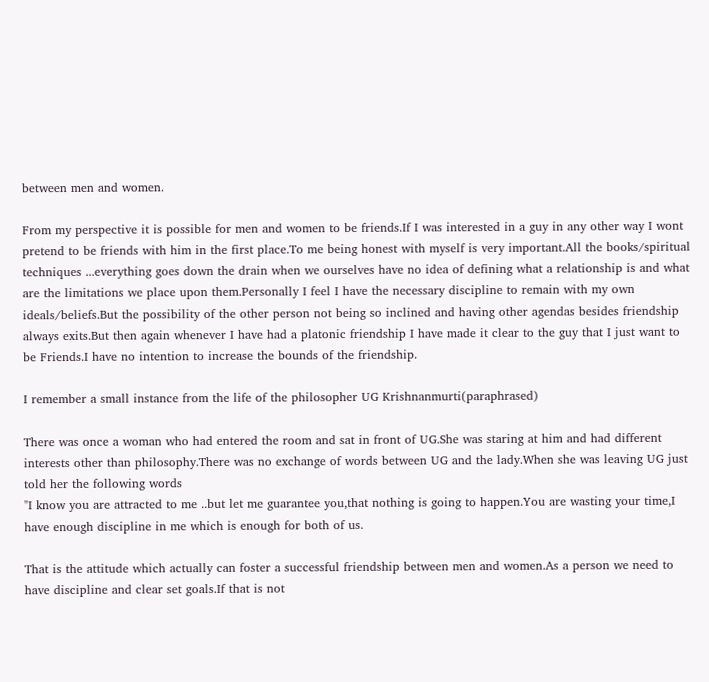between men and women.

From my perspective it is possible for men and women to be friends.If I was interested in a guy in any other way I wont pretend to be friends with him in the first place.To me being honest with myself is very important.All the books/spiritual techniques ...everything goes down the drain when we ourselves have no idea of defining what a relationship is and what are the limitations we place upon them.Personally I feel I have the necessary discipline to remain with my own ideals/beliefs.But the possibility of the other person not being so inclined and having other agendas besides friendship always exits.But then again whenever I have had a platonic friendship I have made it clear to the guy that I just want to be Friends.I have no intention to increase the bounds of the friendship.

I remember a small instance from the life of the philosopher UG Krishnanmurti(paraphrased)

There was once a woman who had entered the room and sat in front of UG.She was staring at him and had different interests other than philosophy.There was no exchange of words between UG and the lady.When she was leaving UG just told her the following words
"I know you are attracted to me ..but let me guarantee you,that nothing is going to happen.You are wasting your time,I have enough discipline in me which is enough for both of us.

That is the attitude which actually can foster a successful friendship between men and women.As a person we need to have discipline and clear set goals.If that is not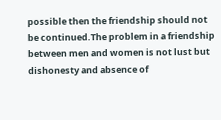possible then the friendship should not be continued.The problem in a friendship between men and women is not lust but dishonesty and absence of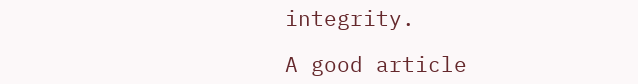integrity.

A good article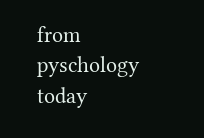from pyschology today